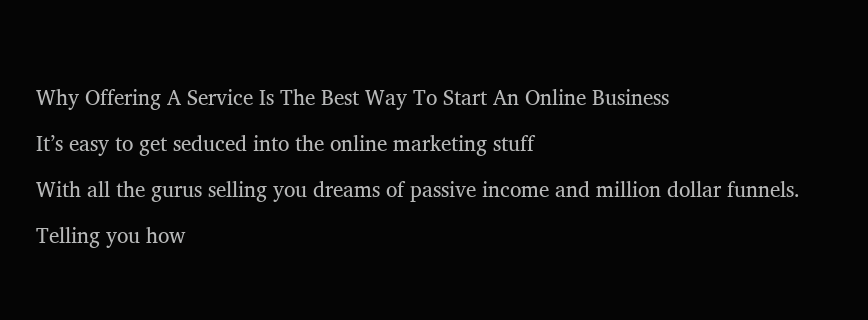Why Offering A Service Is The Best Way To Start An Online Business

It’s easy to get seduced into the online marketing stuff

With all the gurus selling you dreams of passive income and million dollar funnels.

Telling you how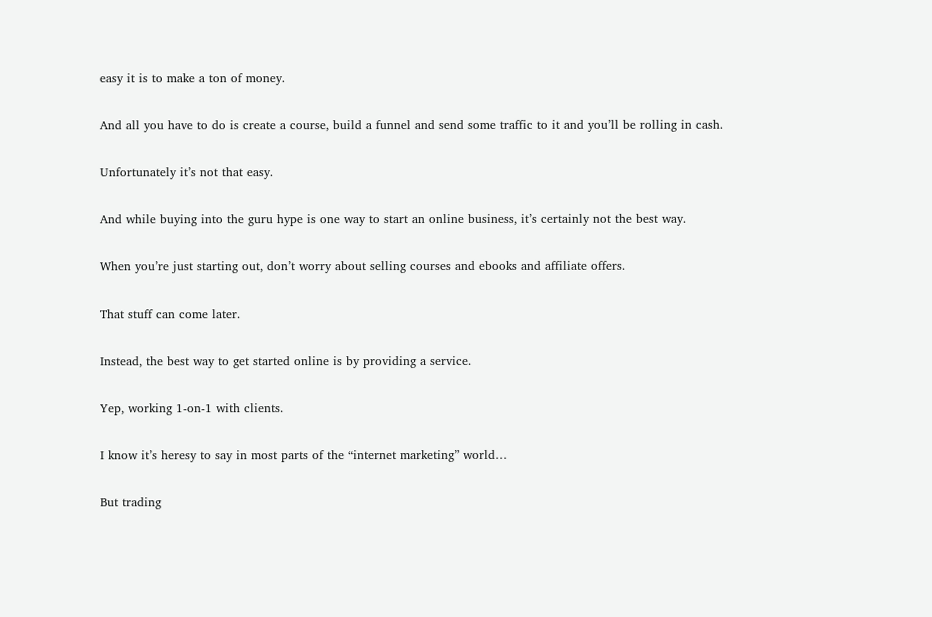easy it is to make a ton of money.

And all you have to do is create a course, build a funnel and send some traffic to it and you’ll be rolling in cash.

Unfortunately it’s not that easy.

And while buying into the guru hype is one way to start an online business, it’s certainly not the best way.

When you’re just starting out, don’t worry about selling courses and ebooks and affiliate offers.

That stuff can come later.

Instead, the best way to get started online is by providing a service.

Yep, working 1-on-1 with clients.

I know it’s heresy to say in most parts of the “internet marketing” world…

But trading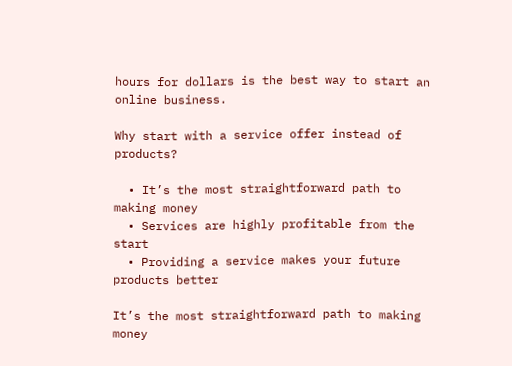hours for dollars is the best way to start an online business.

Why start with a service offer instead of products?

  • It’s the most straightforward path to making money
  • Services are highly profitable from the start
  • Providing a service makes your future products better

It’s the most straightforward path to making money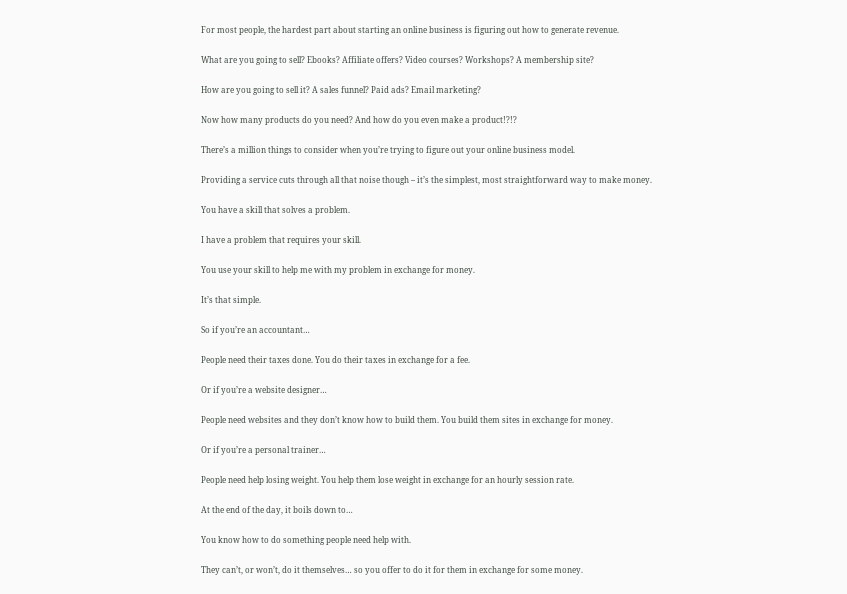For most people, the hardest part about starting an online business is figuring out how to generate revenue.

What are you going to sell? Ebooks? Affiliate offers? Video courses? Workshops? A membership site?

How are you going to sell it? A sales funnel? Paid ads? Email marketing?

Now how many products do you need? And how do you even make a product!?!?

There’s a million things to consider when you’re trying to figure out your online business model.

Providing a service cuts through all that noise though – it’s the simplest, most straightforward way to make money.

You have a skill that solves a problem.

I have a problem that requires your skill.

You use your skill to help me with my problem in exchange for money.

It’s that simple.

So if you’re an accountant…

People need their taxes done. You do their taxes in exchange for a fee.

Or if you’re a website designer…

People need websites and they don’t know how to build them. You build them sites in exchange for money.

Or if you’re a personal trainer…

People need help losing weight. You help them lose weight in exchange for an hourly session rate.

At the end of the day, it boils down to…

You know how to do something people need help with.

They can’t, or won’t, do it themselves… so you offer to do it for them in exchange for some money.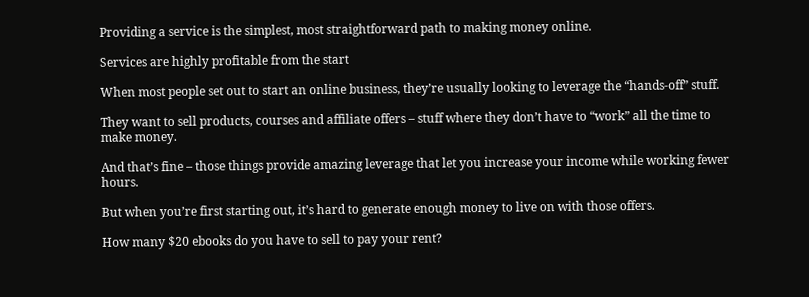Providing a service is the simplest, most straightforward path to making money online.

Services are highly profitable from the start

When most people set out to start an online business, they’re usually looking to leverage the “hands-off” stuff.

They want to sell products, courses and affiliate offers – stuff where they don’t have to “work” all the time to make money.

And that’s fine – those things provide amazing leverage that let you increase your income while working fewer hours.

But when you’re first starting out, it’s hard to generate enough money to live on with those offers.

How many $20 ebooks do you have to sell to pay your rent?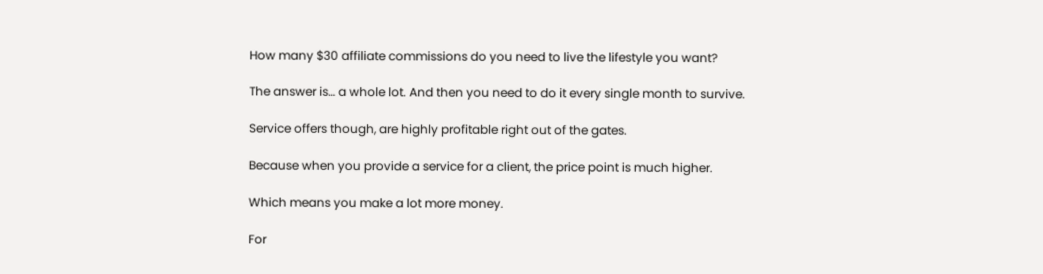How many $30 affiliate commissions do you need to live the lifestyle you want?

The answer is… a whole lot. And then you need to do it every single month to survive.

Service offers though, are highly profitable right out of the gates.

Because when you provide a service for a client, the price point is much higher.

Which means you make a lot more money.

For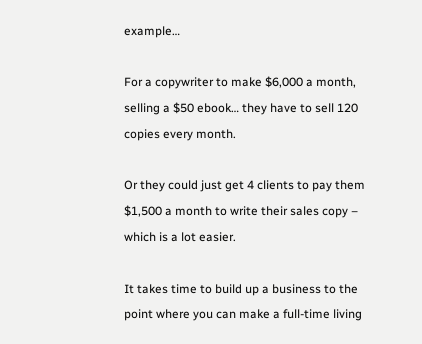example…

For a copywriter to make $6,000 a month, selling a $50 ebook… they have to sell 120 copies every month.

Or they could just get 4 clients to pay them $1,500 a month to write their sales copy – which is a lot easier.

It takes time to build up a business to the point where you can make a full-time living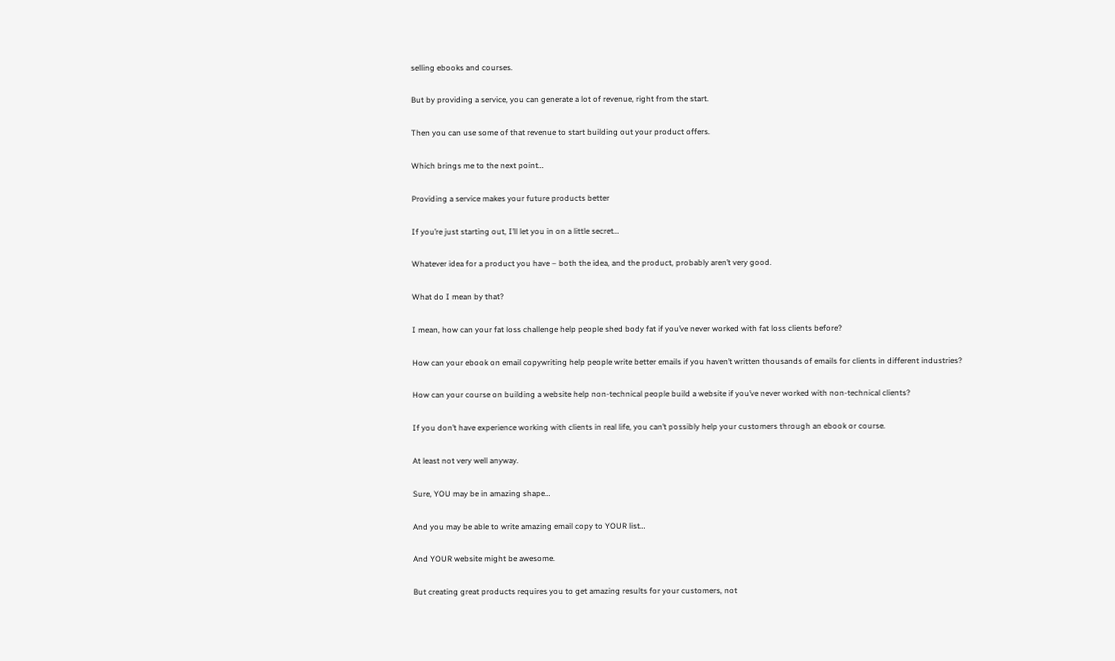selling ebooks and courses.

But by providing a service, you can generate a lot of revenue, right from the start.

Then you can use some of that revenue to start building out your product offers.

Which brings me to the next point…

Providing a service makes your future products better

If you’re just starting out, I’ll let you in on a little secret…

Whatever idea for a product you have – both the idea, and the product, probably aren’t very good.

What do I mean by that?

I mean, how can your fat loss challenge help people shed body fat if you’ve never worked with fat loss clients before?

How can your ebook on email copywriting help people write better emails if you haven’t written thousands of emails for clients in different industries?

How can your course on building a website help non-technical people build a website if you’ve never worked with non-technical clients?

If you don’t have experience working with clients in real life, you can’t possibly help your customers through an ebook or course.

At least not very well anyway.

Sure, YOU may be in amazing shape…

And you may be able to write amazing email copy to YOUR list…

And YOUR website might be awesome.

But creating great products requires you to get amazing results for your customers, not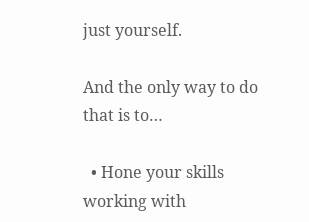just yourself.

And the only way to do that is to…

  • Hone your skills working with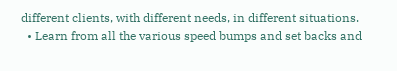different clients, with different needs, in different situations.
  • Learn from all the various speed bumps and set backs and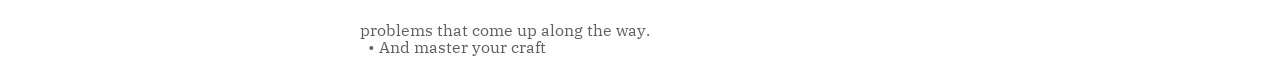problems that come up along the way.
  • And master your craft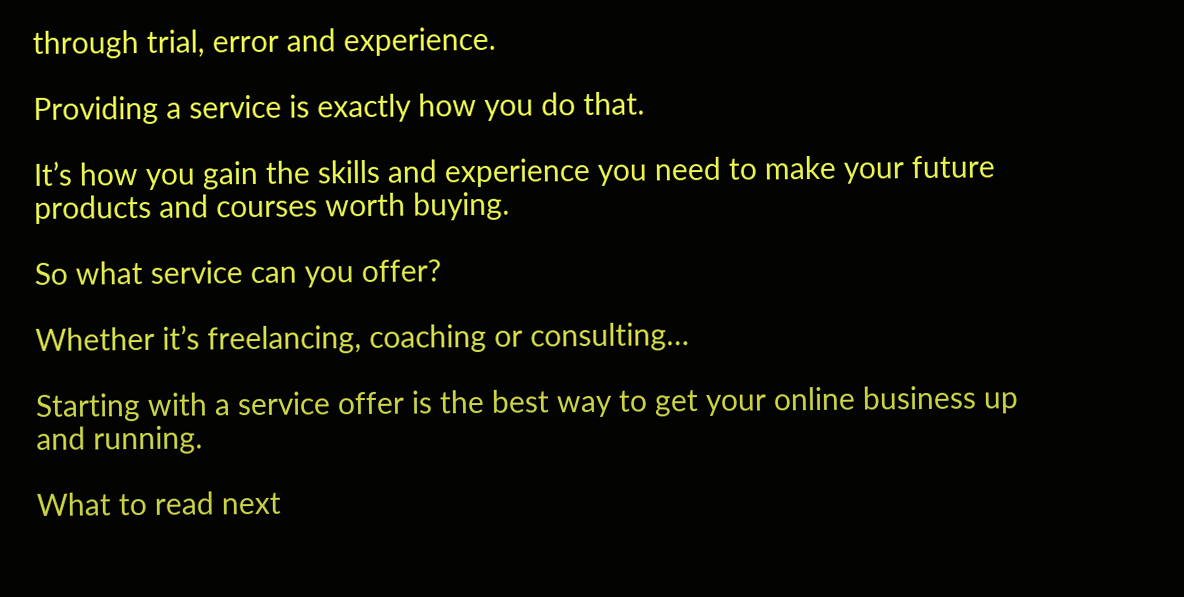through trial, error and experience.

Providing a service is exactly how you do that.

It’s how you gain the skills and experience you need to make your future products and courses worth buying.

So what service can you offer?

Whether it’s freelancing, coaching or consulting…

Starting with a service offer is the best way to get your online business up and running.

What to read next